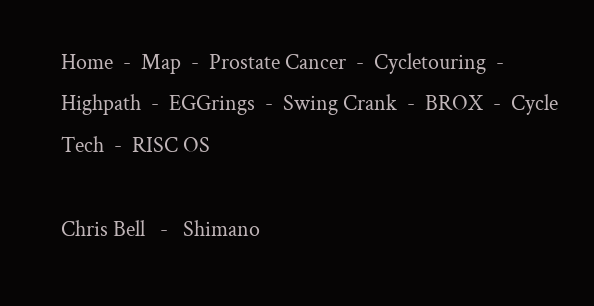Home  -  Map  -  Prostate Cancer  -  Cycletouring  -  Highpath  -  EGGrings  -  Swing Crank  -  BROX  -  Cycle Tech  -  RISC OS

Chris Bell   -   Shimano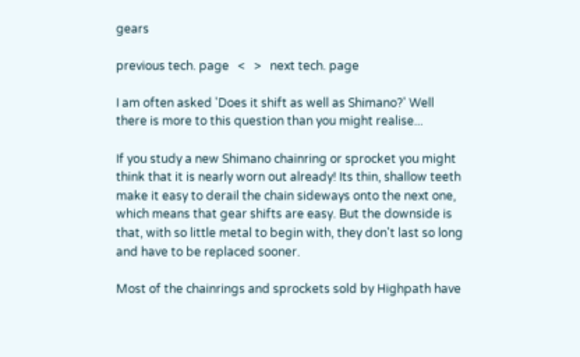gears

previous tech. page   <   >   next tech. page

I am often asked 'Does it shift as well as Shimano?' Well there is more to this question than you might realise...

If you study a new Shimano chainring or sprocket you might think that it is nearly worn out already! Its thin, shallow teeth make it easy to derail the chain sideways onto the next one, which means that gear shifts are easy. But the downside is that, with so little metal to begin with, they don't last so long and have to be replaced sooner.

Most of the chainrings and sprockets sold by Highpath have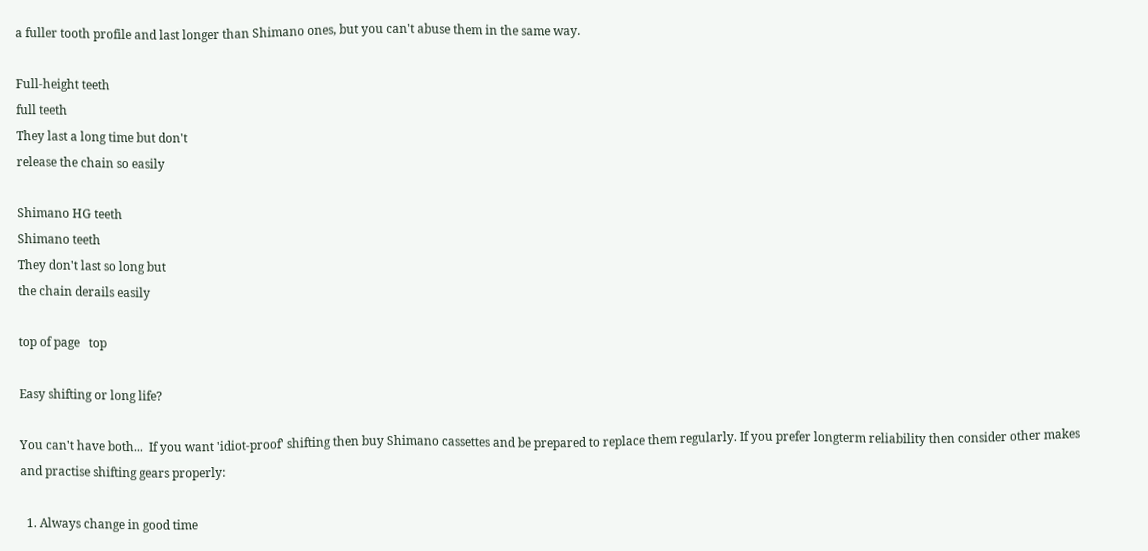a fuller tooth profile and last longer than Shimano ones, but you can't abuse them in the same way.

Full-height teeth
full teeth
They last a long time but don't
release the chain so easily

Shimano HG teeth
Shimano teeth
They don't last so long but
the chain derails easily

top of page   top

Easy shifting or long life?

You can't have both...  If you want 'idiot-proof' shifting then buy Shimano cassettes and be prepared to replace them regularly. If you prefer longterm reliability then consider other makes and practise shifting gears properly:

  1. Always change in good time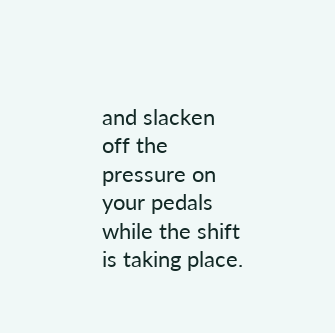and slacken off the pressure on your pedals while the shift is taking place.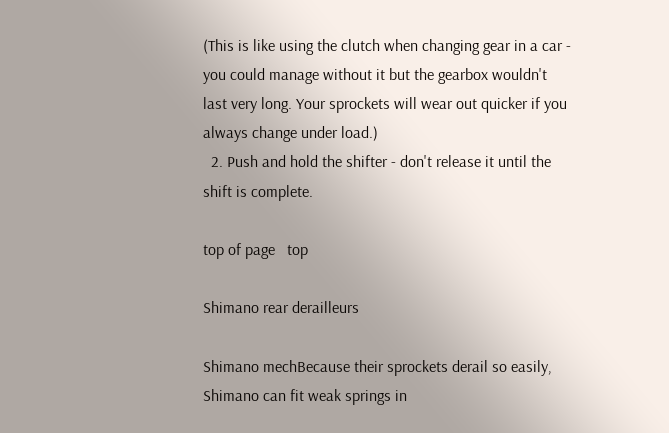(This is like using the clutch when changing gear in a car - you could manage without it but the gearbox wouldn't last very long. Your sprockets will wear out quicker if you always change under load.)
  2. Push and hold the shifter - don't release it until the shift is complete.

top of page   top

Shimano rear derailleurs

Shimano mechBecause their sprockets derail so easily, Shimano can fit weak springs in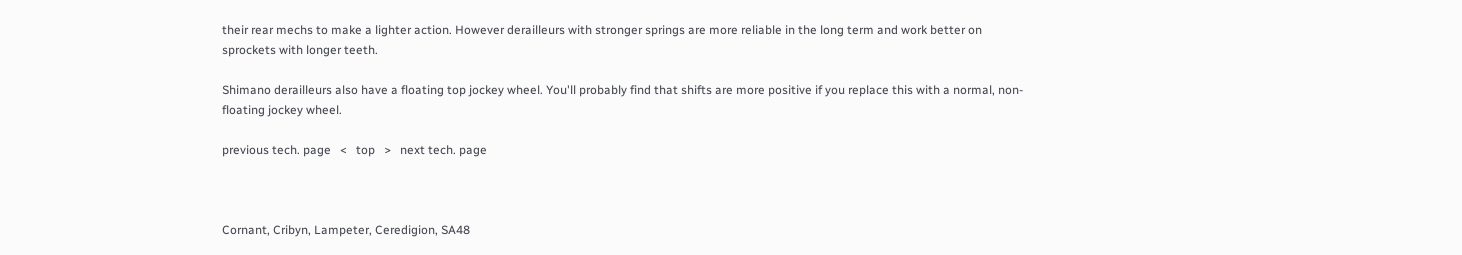their rear mechs to make a lighter action. However derailleurs with stronger springs are more reliable in the long term and work better on sprockets with longer teeth.

Shimano derailleurs also have a floating top jockey wheel. You'll probably find that shifts are more positive if you replace this with a normal, non-floating jockey wheel.

previous tech. page   <   top   >   next tech. page



Cornant, Cribyn, Lampeter, Ceredigion, SA48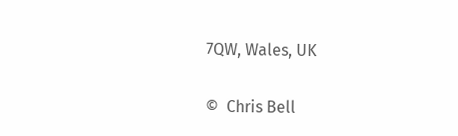7QW, Wales, UK

©  Chris Bell